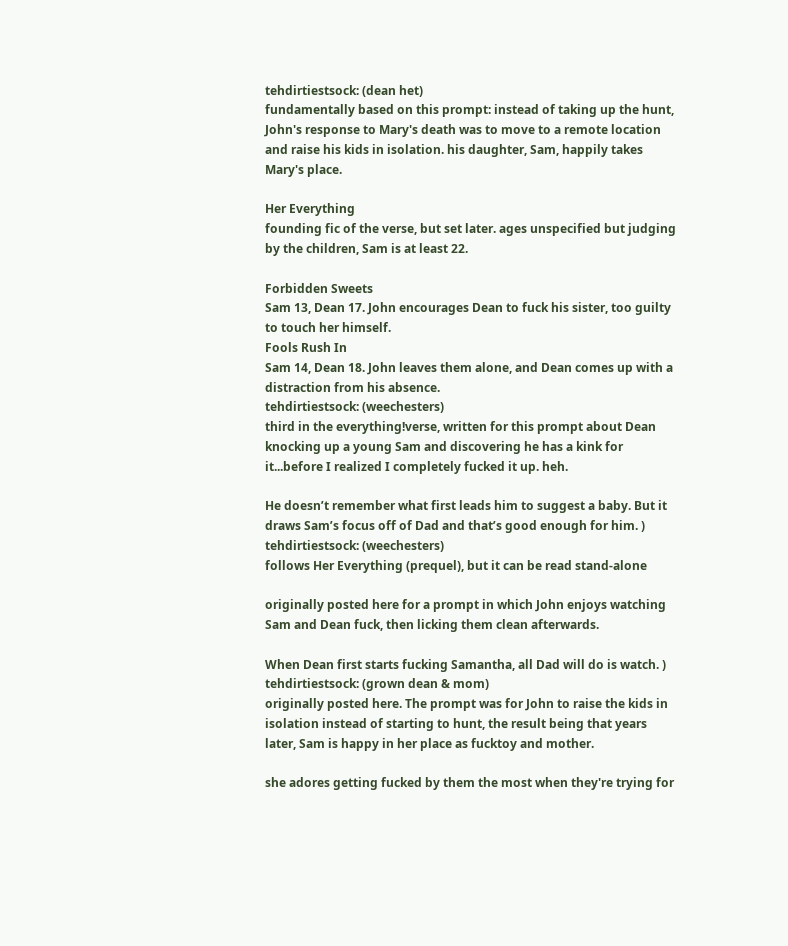tehdirtiestsock: (dean het)
fundamentally based on this prompt: instead of taking up the hunt, John's response to Mary's death was to move to a remote location and raise his kids in isolation. his daughter, Sam, happily takes Mary's place.

Her Everything
founding fic of the verse, but set later. ages unspecified but judging by the children, Sam is at least 22.

Forbidden Sweets
Sam 13, Dean 17. John encourages Dean to fuck his sister, too guilty to touch her himself.
Fools Rush In
Sam 14, Dean 18. John leaves them alone, and Dean comes up with a distraction from his absence.
tehdirtiestsock: (weechesters)
third in the everything!verse, written for this prompt about Dean knocking up a young Sam and discovering he has a kink for it...before I realized I completely fucked it up. heh.

He doesn’t remember what first leads him to suggest a baby. But it draws Sam’s focus off of Dad and that’s good enough for him. )
tehdirtiestsock: (weechesters)
follows Her Everything (prequel), but it can be read stand-alone

originally posted here for a prompt in which John enjoys watching Sam and Dean fuck, then licking them clean afterwards.

When Dean first starts fucking Samantha, all Dad will do is watch. )
tehdirtiestsock: (grown dean & mom)
originally posted here. The prompt was for John to raise the kids in isolation instead of starting to hunt, the result being that years later, Sam is happy in her place as fucktoy and mother.

she adores getting fucked by them the most when they're trying for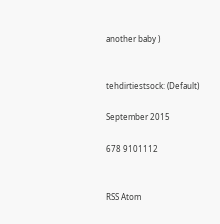another baby )


tehdirtiestsock: (Default)

September 2015

678 9101112


RSS Atom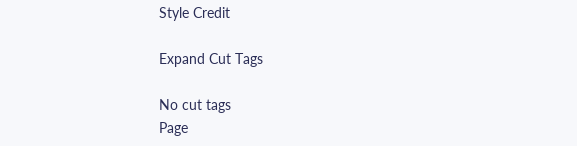Style Credit

Expand Cut Tags

No cut tags
Page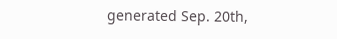generated Sep. 20th,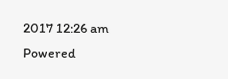2017 12:26 am
Powered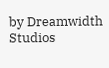by Dreamwidth Studios